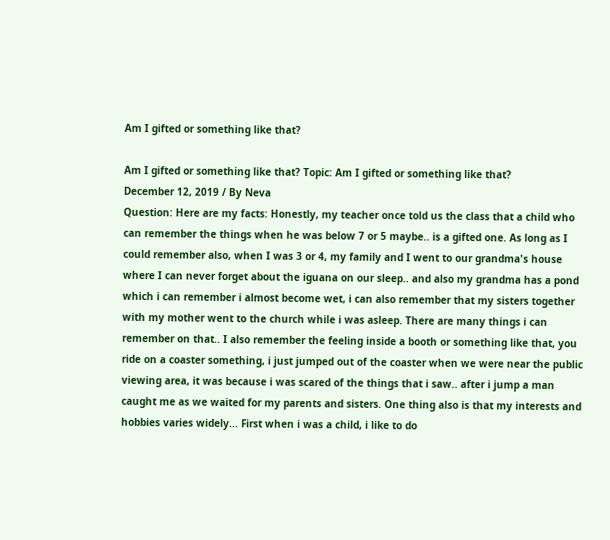Am I gifted or something like that?

Am I gifted or something like that? Topic: Am I gifted or something like that?
December 12, 2019 / By Neva
Question: Here are my facts: Honestly, my teacher once told us the class that a child who can remember the things when he was below 7 or 5 maybe.. is a gifted one. As long as I could remember also, when I was 3 or 4, my family and I went to our grandma's house where I can never forget about the iguana on our sleep.. and also my grandma has a pond which i can remember i almost become wet, i can also remember that my sisters together with my mother went to the church while i was asleep. There are many things i can remember on that.. I also remember the feeling inside a booth or something like that, you ride on a coaster something, i just jumped out of the coaster when we were near the public viewing area, it was because i was scared of the things that i saw.. after i jump a man caught me as we waited for my parents and sisters. One thing also is that my interests and hobbies varies widely... First when i was a child, i like to do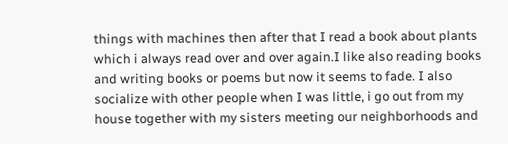things with machines then after that I read a book about plants which i always read over and over again.I like also reading books and writing books or poems but now it seems to fade. I also socialize with other people when I was little, i go out from my house together with my sisters meeting our neighborhoods and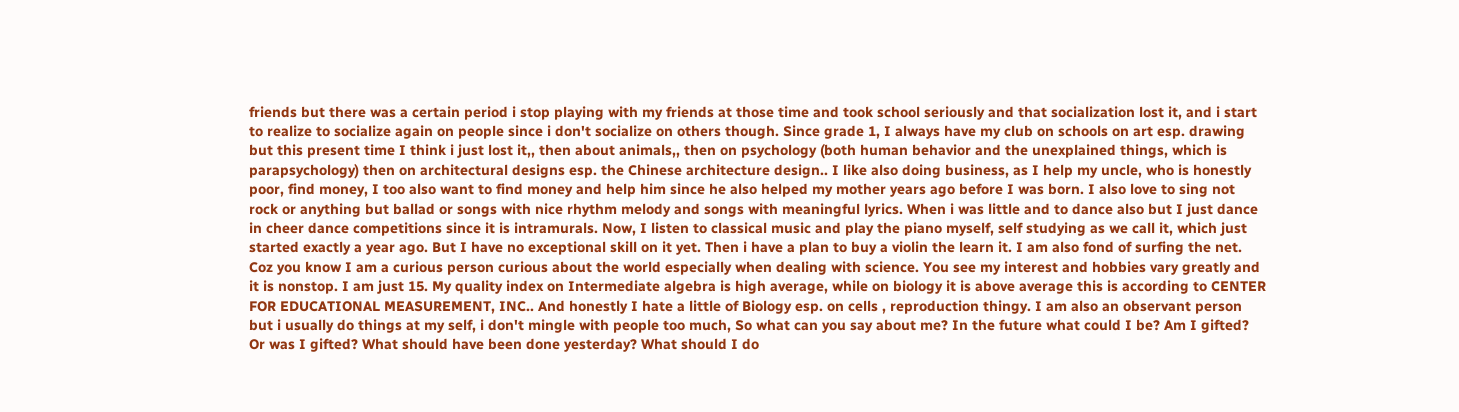friends but there was a certain period i stop playing with my friends at those time and took school seriously and that socialization lost it, and i start to realize to socialize again on people since i don't socialize on others though. Since grade 1, I always have my club on schools on art esp. drawing but this present time I think i just lost it,, then about animals,, then on psychology (both human behavior and the unexplained things, which is parapsychology) then on architectural designs esp. the Chinese architecture design.. I like also doing business, as I help my uncle, who is honestly poor, find money, I too also want to find money and help him since he also helped my mother years ago before I was born. I also love to sing not rock or anything but ballad or songs with nice rhythm melody and songs with meaningful lyrics. When i was little and to dance also but I just dance in cheer dance competitions since it is intramurals. Now, I listen to classical music and play the piano myself, self studying as we call it, which just started exactly a year ago. But I have no exceptional skill on it yet. Then i have a plan to buy a violin the learn it. I am also fond of surfing the net. Coz you know I am a curious person curious about the world especially when dealing with science. You see my interest and hobbies vary greatly and it is nonstop. I am just 15. My quality index on Intermediate algebra is high average, while on biology it is above average this is according to CENTER FOR EDUCATIONAL MEASUREMENT, INC.. And honestly I hate a little of Biology esp. on cells , reproduction thingy. I am also an observant person but i usually do things at my self, i don't mingle with people too much, So what can you say about me? In the future what could I be? Am I gifted? Or was I gifted? What should have been done yesterday? What should I do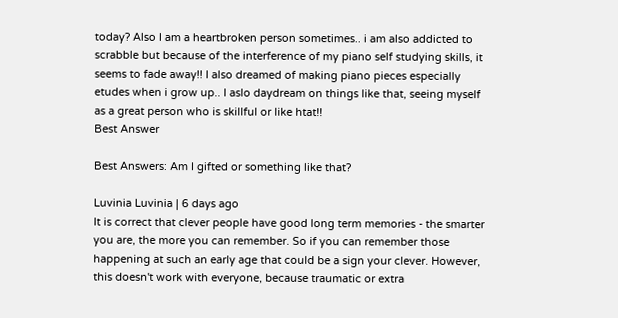today? Also I am a heartbroken person sometimes.. i am also addicted to scrabble but because of the interference of my piano self studying skills, it seems to fade away!! I also dreamed of making piano pieces especially etudes when i grow up.. I aslo daydream on things like that, seeing myself as a great person who is skillful or like htat!!
Best Answer

Best Answers: Am I gifted or something like that?

Luvinia Luvinia | 6 days ago
It is correct that clever people have good long term memories - the smarter you are, the more you can remember. So if you can remember those happening at such an early age that could be a sign your clever. However, this doesn't work with everyone, because traumatic or extra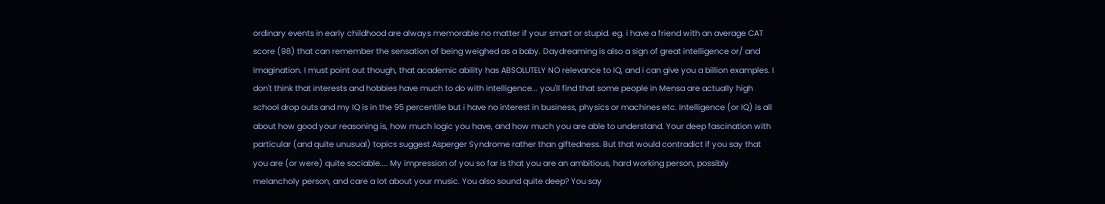ordinary events in early childhood are always memorable no matter if your smart or stupid. eg. i have a friend with an average CAT score (98) that can remember the sensation of being weighed as a baby. Daydreaming is also a sign of great intelligence or/ and imagination. I must point out though, that academic ability has ABSOLUTELY NO relevance to IQ, and i can give you a billion examples. I don't think that interests and hobbies have much to do with intelligence... you'll find that some people in Mensa are actually high school drop outs and my IQ is in the 95 percentile but i have no interest in business, physics or machines etc. Intelligence (or IQ) is all about how good your reasoning is, how much logic you have, and how much you are able to understand. Your deep fascination with particular (and quite unusual) topics suggest Asperger Syndrome rather than giftedness. But that would contradict if you say that you are (or were) quite sociable.... My impression of you so far is that you are an ambitious, hard working person, possibly melancholy person, and care a lot about your music. You also sound quite deep? You say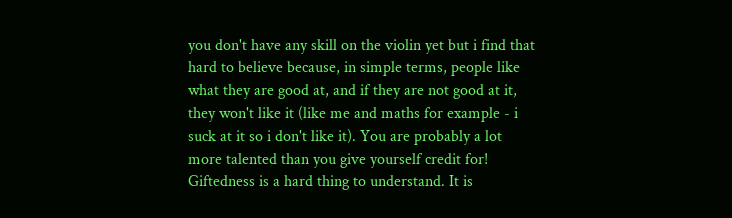you don't have any skill on the violin yet but i find that hard to believe because, in simple terms, people like what they are good at, and if they are not good at it, they won't like it (like me and maths for example - i suck at it so i don't like it). You are probably a lot more talented than you give yourself credit for! Giftedness is a hard thing to understand. It is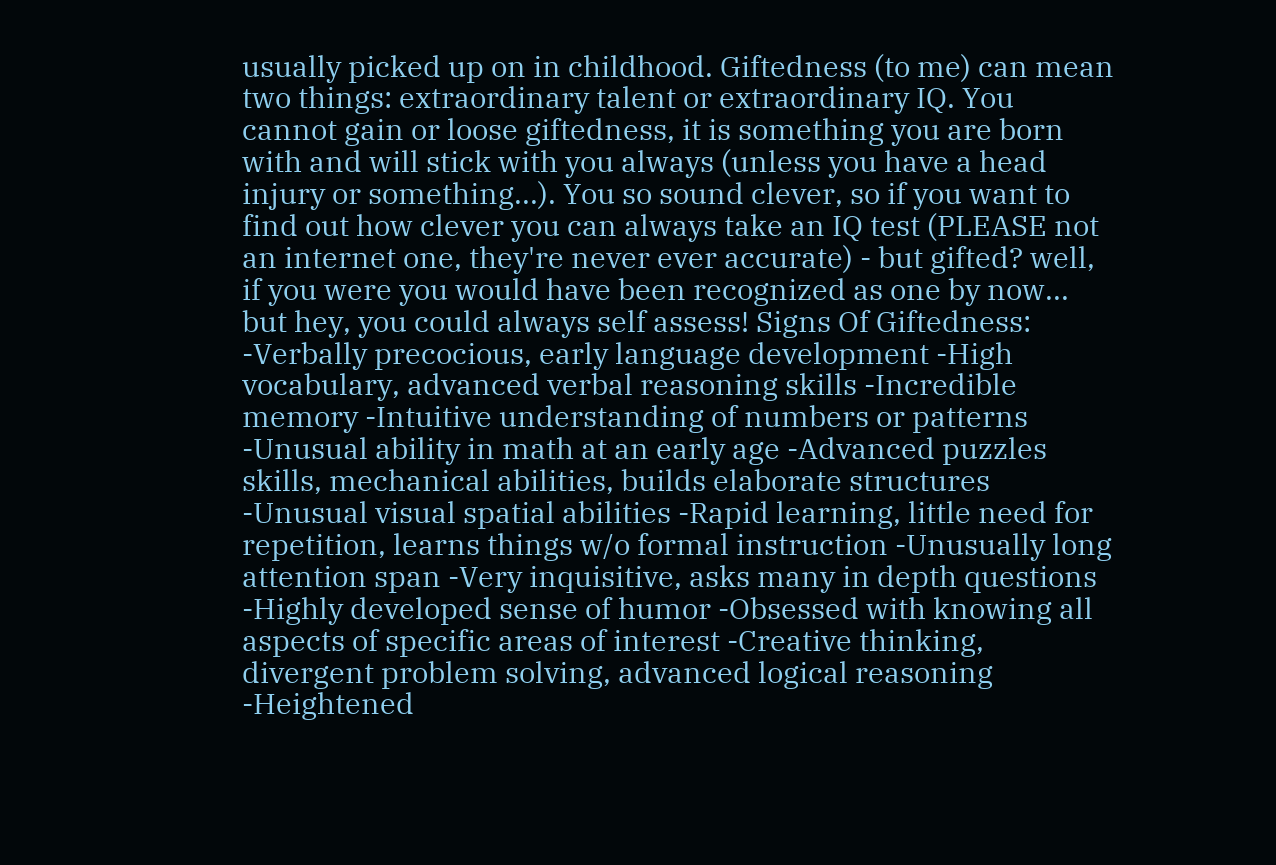usually picked up on in childhood. Giftedness (to me) can mean two things: extraordinary talent or extraordinary IQ. You cannot gain or loose giftedness, it is something you are born with and will stick with you always (unless you have a head injury or something...). You so sound clever, so if you want to find out how clever you can always take an IQ test (PLEASE not an internet one, they're never ever accurate) - but gifted? well, if you were you would have been recognized as one by now... but hey, you could always self assess! Signs Of Giftedness: -Verbally precocious, early language development -High vocabulary, advanced verbal reasoning skills -Incredible memory -Intuitive understanding of numbers or patterns -Unusual ability in math at an early age -Advanced puzzles skills, mechanical abilities, builds elaborate structures -Unusual visual spatial abilities -Rapid learning, little need for repetition, learns things w/o formal instruction -Unusually long attention span -Very inquisitive, asks many in depth questions -Highly developed sense of humor -Obsessed with knowing all aspects of specific areas of interest -Creative thinking, divergent problem solving, advanced logical reasoning -Heightened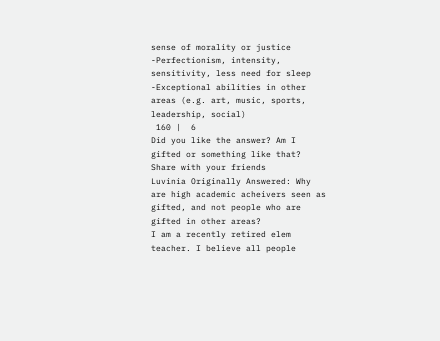sense of morality or justice -Perfectionism, intensity, sensitivity, less need for sleep -Exceptional abilities in other areas (e.g. art, music, sports, leadership, social)
 160 |  6
Did you like the answer? Am I gifted or something like that? Share with your friends
Luvinia Originally Answered: Why are high academic acheivers seen as gifted, and not people who are gifted in other areas?
I am a recently retired elem teacher. I believe all people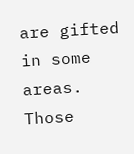are gifted in some areas. Those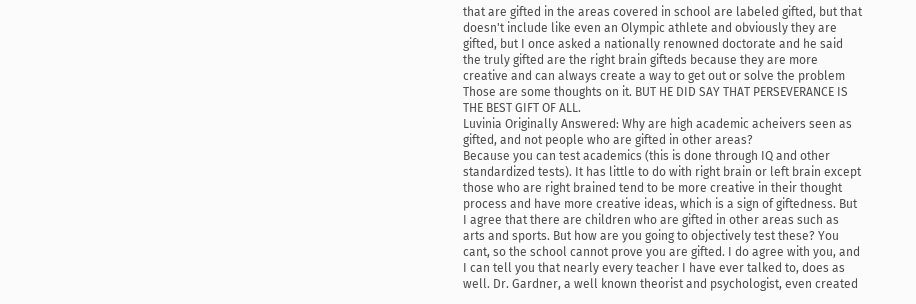that are gifted in the areas covered in school are labeled gifted, but that doesn't include like even an Olympic athlete and obviously they are gifted, but I once asked a nationally renowned doctorate and he said the truly gifted are the right brain gifteds because they are more creative and can always create a way to get out or solve the problem Those are some thoughts on it. BUT HE DID SAY THAT PERSEVERANCE IS THE BEST GIFT OF ALL.
Luvinia Originally Answered: Why are high academic acheivers seen as gifted, and not people who are gifted in other areas?
Because you can test academics (this is done through IQ and other standardized tests). It has little to do with right brain or left brain except those who are right brained tend to be more creative in their thought process and have more creative ideas, which is a sign of giftedness. But I agree that there are children who are gifted in other areas such as arts and sports. But how are you going to objectively test these? You cant, so the school cannot prove you are gifted. I do agree with you, and I can tell you that nearly every teacher I have ever talked to, does as well. Dr. Gardner, a well known theorist and psychologist, even created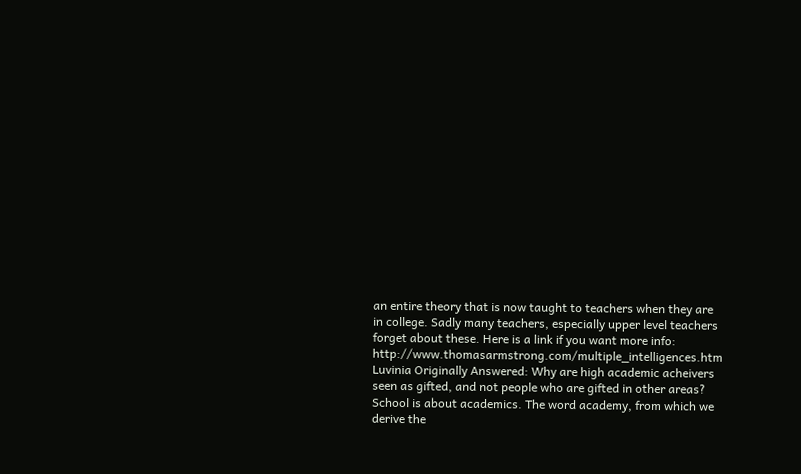an entire theory that is now taught to teachers when they are in college. Sadly many teachers, especially upper level teachers forget about these. Here is a link if you want more info: http://www.thomasarmstrong.com/multiple_intelligences.htm
Luvinia Originally Answered: Why are high academic acheivers seen as gifted, and not people who are gifted in other areas?
School is about academics. The word academy, from which we derive the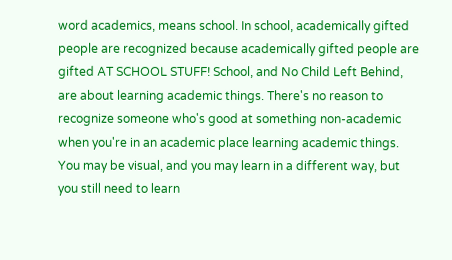word academics, means school. In school, academically gifted people are recognized because academically gifted people are gifted AT SCHOOL STUFF! School, and No Child Left Behind, are about learning academic things. There's no reason to recognize someone who's good at something non-academic when you're in an academic place learning academic things. You may be visual, and you may learn in a different way, but you still need to learn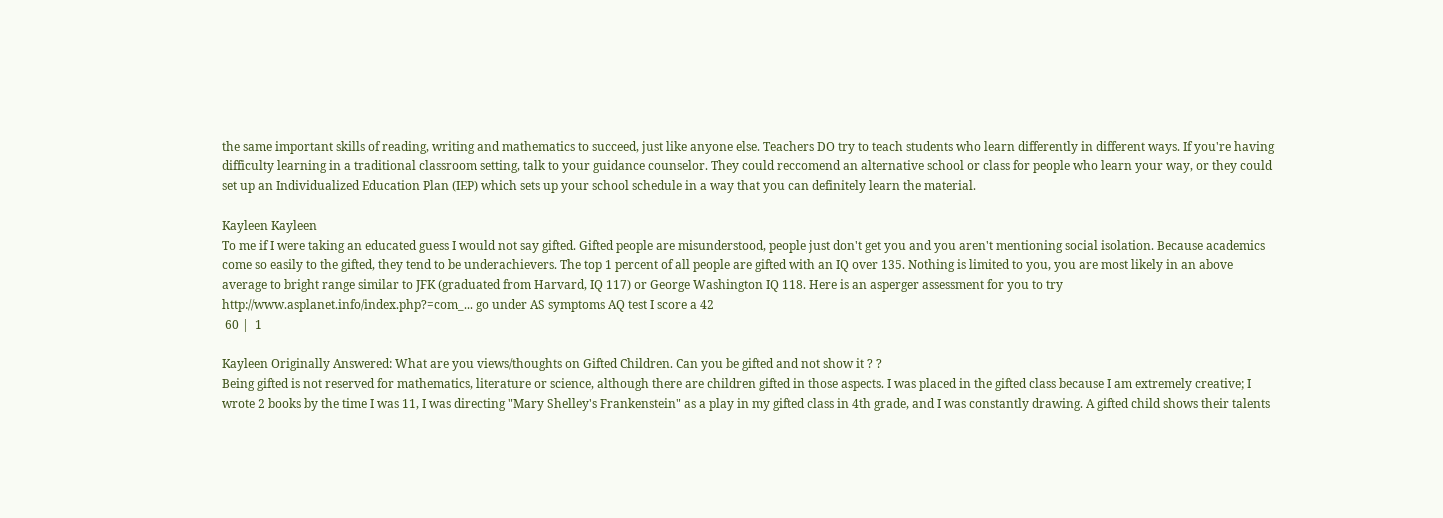the same important skills of reading, writing and mathematics to succeed, just like anyone else. Teachers DO try to teach students who learn differently in different ways. If you're having difficulty learning in a traditional classroom setting, talk to your guidance counselor. They could reccomend an alternative school or class for people who learn your way, or they could set up an Individualized Education Plan (IEP) which sets up your school schedule in a way that you can definitely learn the material.

Kayleen Kayleen
To me if I were taking an educated guess I would not say gifted. Gifted people are misunderstood, people just don't get you and you aren't mentioning social isolation. Because academics come so easily to the gifted, they tend to be underachievers. The top 1 percent of all people are gifted with an IQ over 135. Nothing is limited to you, you are most likely in an above average to bright range similar to JFK (graduated from Harvard, IQ 117) or George Washington IQ 118. Here is an asperger assessment for you to try http://www.asplanet.info/index.php?=com_... go under AS symptoms AQ test I score a 42
 60 |  1

Kayleen Originally Answered: What are you views/thoughts on Gifted Children. Can you be gifted and not show it ? ?
Being gifted is not reserved for mathematics, literature or science, although there are children gifted in those aspects. I was placed in the gifted class because I am extremely creative; I wrote 2 books by the time I was 11, I was directing "Mary Shelley's Frankenstein" as a play in my gifted class in 4th grade, and I was constantly drawing. A gifted child shows their talents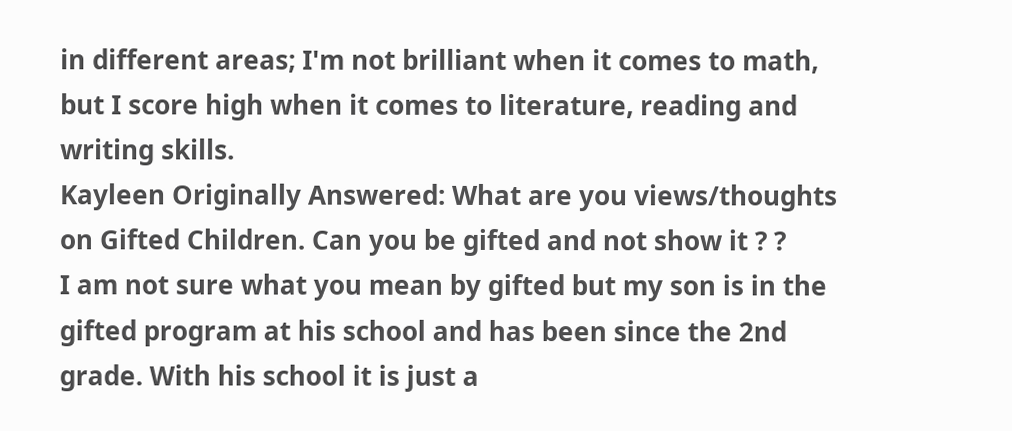in different areas; I'm not brilliant when it comes to math, but I score high when it comes to literature, reading and writing skills.
Kayleen Originally Answered: What are you views/thoughts on Gifted Children. Can you be gifted and not show it ? ?
I am not sure what you mean by gifted but my son is in the gifted program at his school and has been since the 2nd grade. With his school it is just a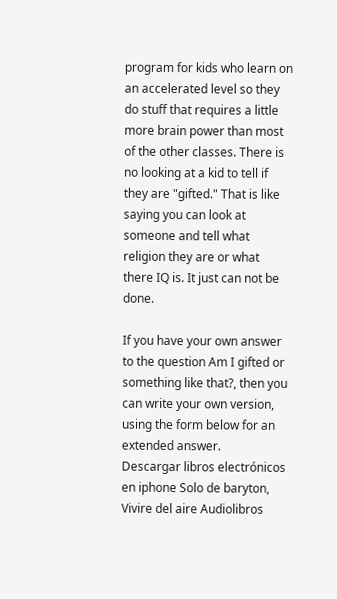program for kids who learn on an accelerated level so they do stuff that requires a little more brain power than most of the other classes. There is no looking at a kid to tell if they are "gifted." That is like saying you can look at someone and tell what religion they are or what there IQ is. It just can not be done.

If you have your own answer to the question Am I gifted or something like that?, then you can write your own version, using the form below for an extended answer.
Descargar libros electrónicos en iphone Solo de baryton, Vivire del aire Audiolibros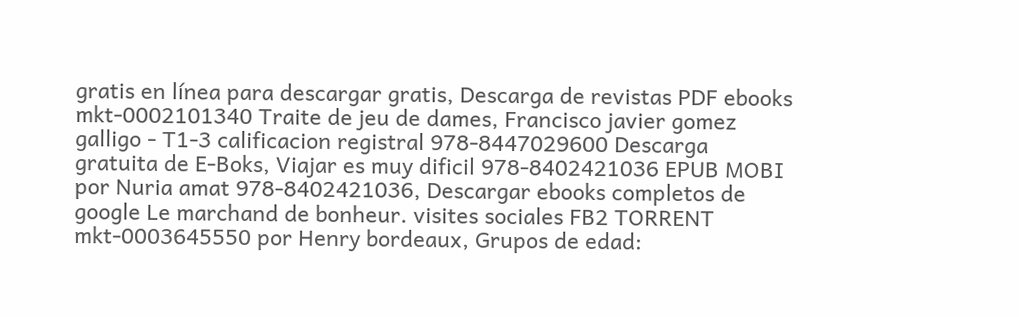gratis en línea para descargar gratis, Descarga de revistas PDF ebooks mkt-0002101340 Traite de jeu de dames, Francisco javier gomez galligo - T1-3 calificacion registral 978-8447029600 Descarga gratuita de E-Boks, Viajar es muy dificil 978-8402421036 EPUB MOBI por Nuria amat 978-8402421036, Descargar ebooks completos de google Le marchand de bonheur. visites sociales FB2 TORRENT mkt-0003645550 por Henry bordeaux, Grupos de edad: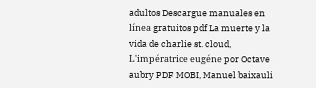adultos Descargue manuales en línea gratuitos pdf La muerte y la vida de charlie st. cloud, L'impératrice eugéne por Octave aubry PDF MOBI, Manuel baixauli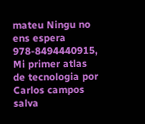mateu Ningu no ens espera 978-8494440915, Mi primer atlas de tecnologia por Carlos campos salva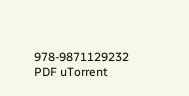978-9871129232 PDF uTorrent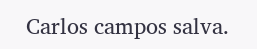Carlos campos salva.